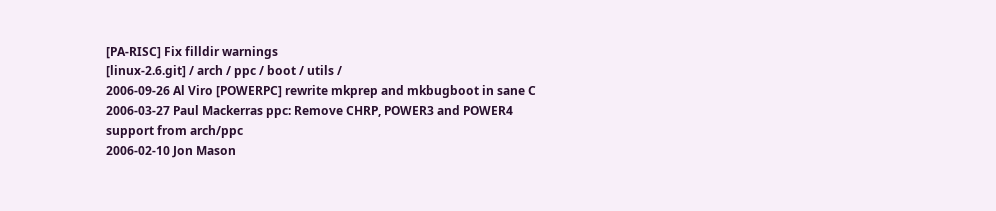[PA-RISC] Fix filldir warnings
[linux-2.6.git] / arch / ppc / boot / utils /
2006-09-26 Al Viro [POWERPC] rewrite mkprep and mkbugboot in sane C
2006-03-27 Paul Mackerras ppc: Remove CHRP, POWER3 and POWER4 support from arch/ppc
2006-02-10 Jon Mason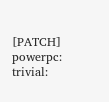[PATCH] powerpc: trivial: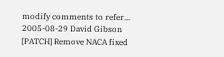modify comments to refer...
2005-08-29 David Gibson [PATCH] Remove NACA fixed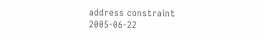address constraint
2005-06-22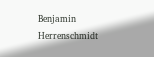Benjamin Herrenschmidt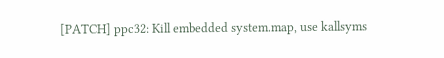[PATCH] ppc32: Kill embedded system.map, use kallsyms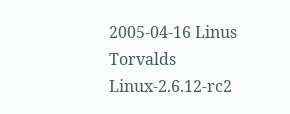2005-04-16 Linus Torvalds Linux-2.6.12-rc2